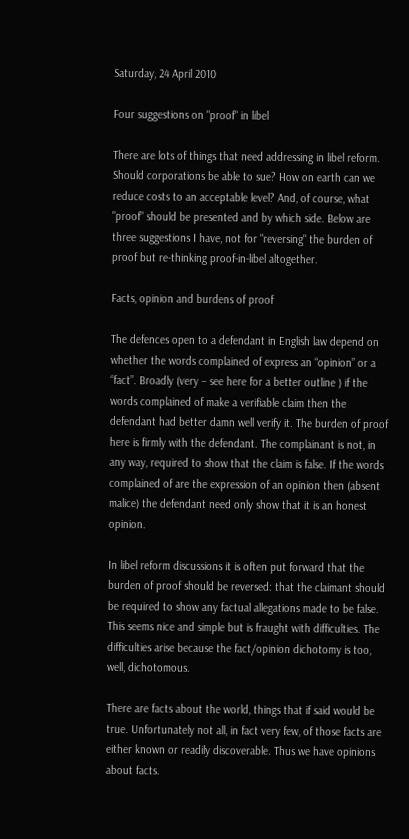Saturday, 24 April 2010

Four suggestions on "proof" in libel

There are lots of things that need addressing in libel reform. Should corporations be able to sue? How on earth can we reduce costs to an acceptable level? And, of course, what "proof" should be presented and by which side. Below are three suggestions I have, not for "reversing" the burden of proof but re-thinking proof-in-libel altogether.

Facts, opinion and burdens of proof

The defences open to a defendant in English law depend on whether the words complained of express an “opinion” or a “fact”. Broadly (very – see here for a better outline ) if the words complained of make a verifiable claim then the defendant had better damn well verify it. The burden of proof here is firmly with the defendant. The complainant is not, in any way, required to show that the claim is false. If the words complained of are the expression of an opinion then (absent malice) the defendant need only show that it is an honest opinion.

In libel reform discussions it is often put forward that the burden of proof should be reversed: that the claimant should be required to show any factual allegations made to be false. This seems nice and simple but is fraught with difficulties. The difficulties arise because the fact/opinion dichotomy is too, well, dichotomous.

There are facts about the world, things that if said would be true. Unfortunately not all, in fact very few, of those facts are either known or readily discoverable. Thus we have opinions about facts.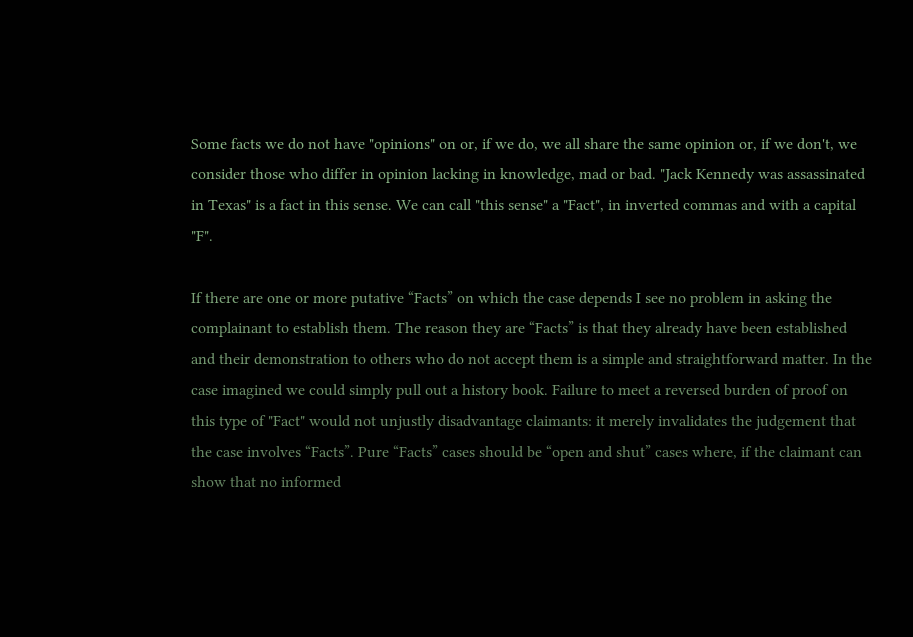Some facts we do not have "opinions" on or, if we do, we all share the same opinion or, if we don't, we consider those who differ in opinion lacking in knowledge, mad or bad. "Jack Kennedy was assassinated in Texas" is a fact in this sense. We can call "this sense" a "Fact", in inverted commas and with a capital "F".

If there are one or more putative “Facts” on which the case depends I see no problem in asking the complainant to establish them. The reason they are “Facts” is that they already have been established and their demonstration to others who do not accept them is a simple and straightforward matter. In the case imagined we could simply pull out a history book. Failure to meet a reversed burden of proof on this type of "Fact" would not unjustly disadvantage claimants: it merely invalidates the judgement that the case involves “Facts”. Pure “Facts” cases should be “open and shut” cases where, if the claimant can show that no informed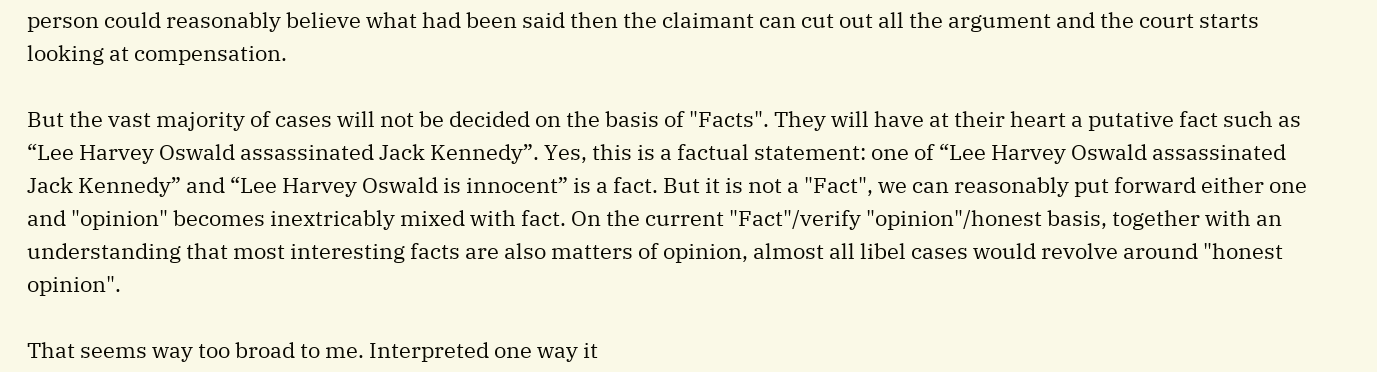person could reasonably believe what had been said then the claimant can cut out all the argument and the court starts looking at compensation.

But the vast majority of cases will not be decided on the basis of "Facts". They will have at their heart a putative fact such as “Lee Harvey Oswald assassinated Jack Kennedy”. Yes, this is a factual statement: one of “Lee Harvey Oswald assassinated Jack Kennedy” and “Lee Harvey Oswald is innocent” is a fact. But it is not a "Fact", we can reasonably put forward either one and "opinion" becomes inextricably mixed with fact. On the current "Fact"/verify "opinion"/honest basis, together with an understanding that most interesting facts are also matters of opinion, almost all libel cases would revolve around "honest opinion".

That seems way too broad to me. Interpreted one way it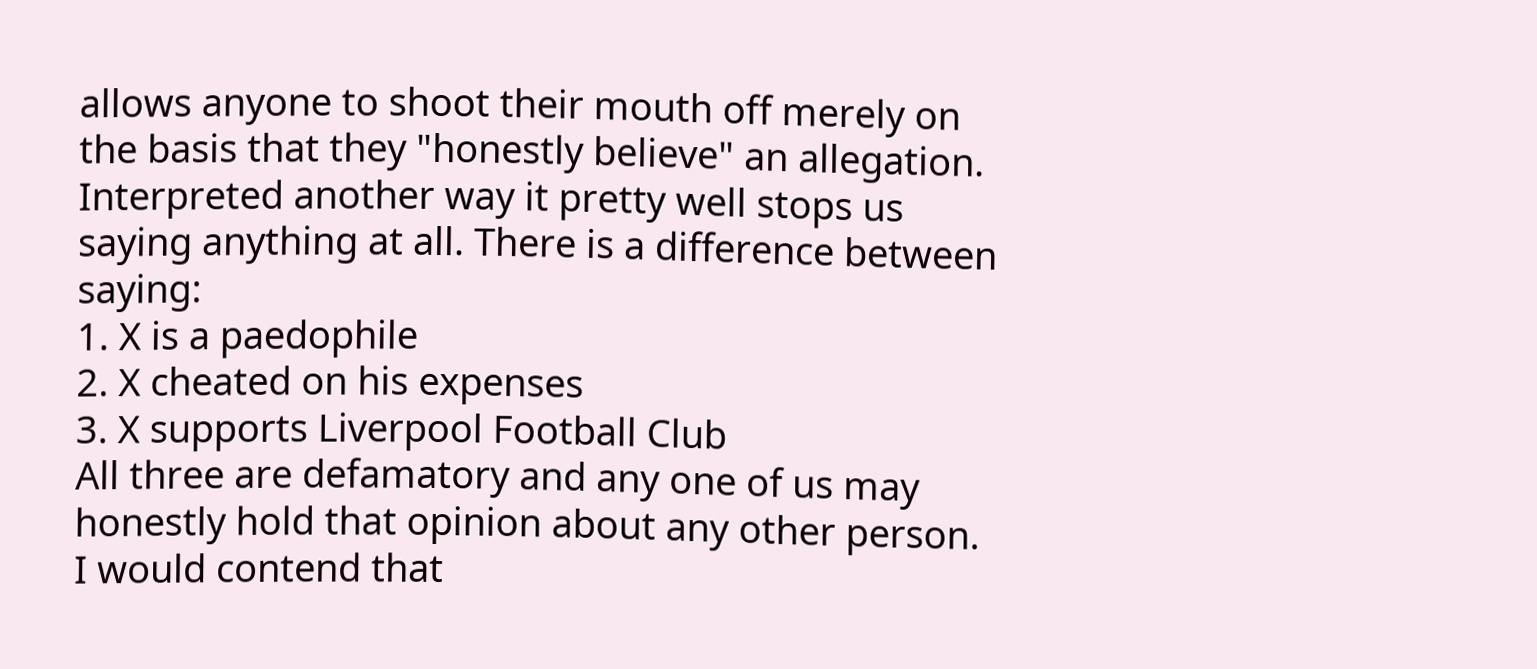allows anyone to shoot their mouth off merely on the basis that they "honestly believe" an allegation. Interpreted another way it pretty well stops us saying anything at all. There is a difference between saying:
1. X is a paedophile
2. X cheated on his expenses
3. X supports Liverpool Football Club
All three are defamatory and any one of us may honestly hold that opinion about any other person. I would contend that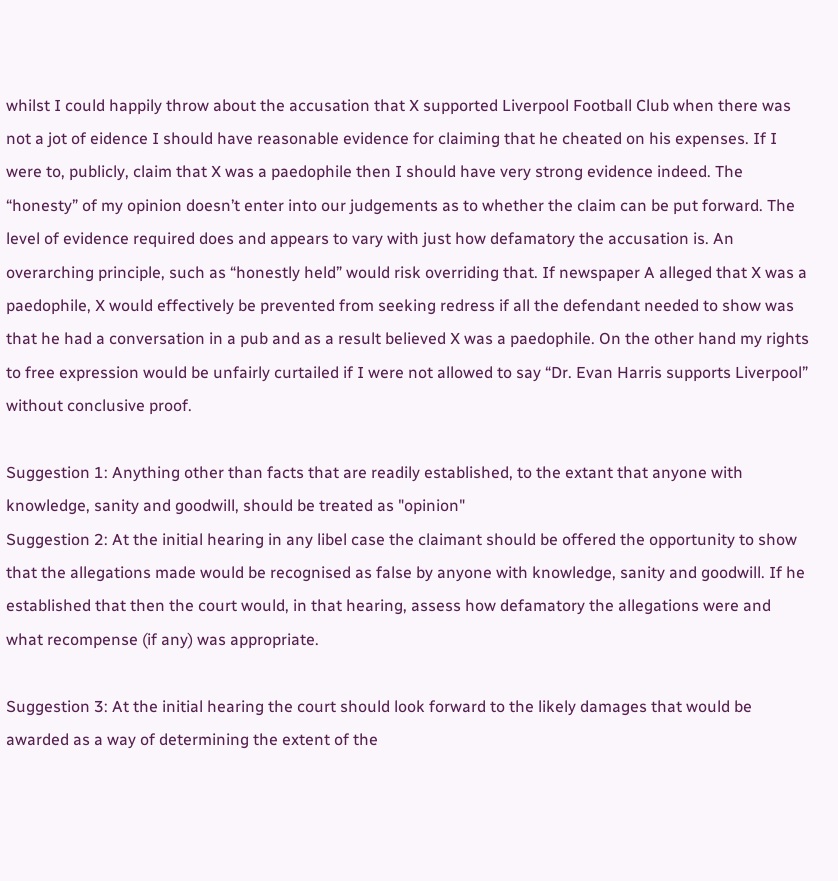whilst I could happily throw about the accusation that X supported Liverpool Football Club when there was not a jot of eidence I should have reasonable evidence for claiming that he cheated on his expenses. If I were to, publicly, claim that X was a paedophile then I should have very strong evidence indeed. The “honesty” of my opinion doesn’t enter into our judgements as to whether the claim can be put forward. The level of evidence required does and appears to vary with just how defamatory the accusation is. An overarching principle, such as “honestly held” would risk overriding that. If newspaper A alleged that X was a paedophile, X would effectively be prevented from seeking redress if all the defendant needed to show was that he had a conversation in a pub and as a result believed X was a paedophile. On the other hand my rights to free expression would be unfairly curtailed if I were not allowed to say “Dr. Evan Harris supports Liverpool” without conclusive proof.

Suggestion 1: Anything other than facts that are readily established, to the extant that anyone with knowledge, sanity and goodwill, should be treated as "opinion"
Suggestion 2: At the initial hearing in any libel case the claimant should be offered the opportunity to show that the allegations made would be recognised as false by anyone with knowledge, sanity and goodwill. If he established that then the court would, in that hearing, assess how defamatory the allegations were and what recompense (if any) was appropriate.

Suggestion 3: At the initial hearing the court should look forward to the likely damages that would be awarded as a way of determining the extent of the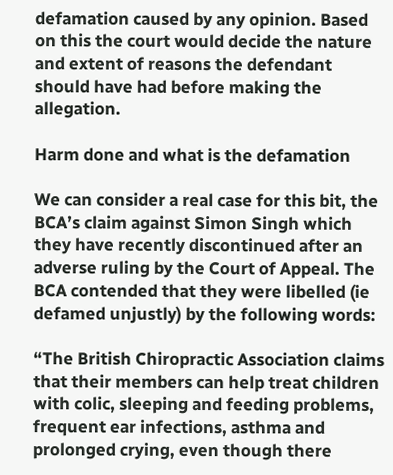defamation caused by any opinion. Based on this the court would decide the nature and extent of reasons the defendant should have had before making the allegation.

Harm done and what is the defamation

We can consider a real case for this bit, the BCA’s claim against Simon Singh which they have recently discontinued after an adverse ruling by the Court of Appeal. The BCA contended that they were libelled (ie defamed unjustly) by the following words:

“The British Chiropractic Association claims that their members can help treat children with colic, sleeping and feeding problems, frequent ear infections, asthma and prolonged crying, even though there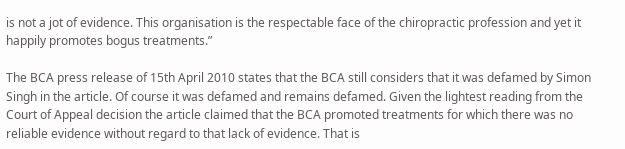is not a jot of evidence. This organisation is the respectable face of the chiropractic profession and yet it happily promotes bogus treatments.”

The BCA press release of 15th April 2010 states that the BCA still considers that it was defamed by Simon Singh in the article. Of course it was defamed and remains defamed. Given the lightest reading from the Court of Appeal decision the article claimed that the BCA promoted treatments for which there was no reliable evidence without regard to that lack of evidence. That is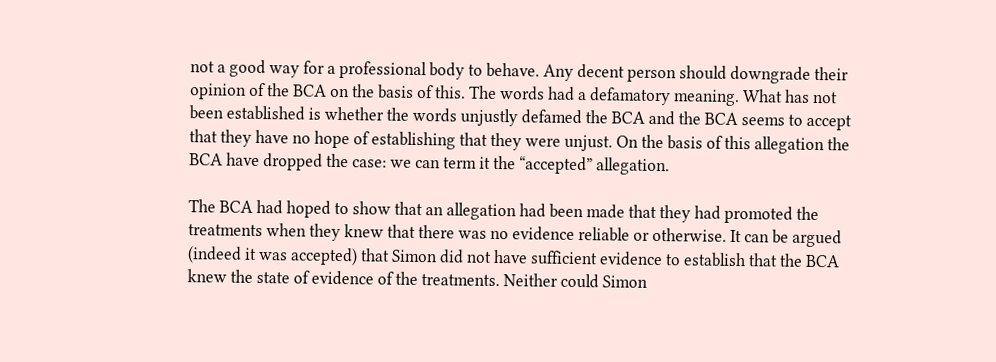not a good way for a professional body to behave. Any decent person should downgrade their opinion of the BCA on the basis of this. The words had a defamatory meaning. What has not been established is whether the words unjustly defamed the BCA and the BCA seems to accept that they have no hope of establishing that they were unjust. On the basis of this allegation the BCA have dropped the case: we can term it the “accepted” allegation.

The BCA had hoped to show that an allegation had been made that they had promoted the treatments when they knew that there was no evidence reliable or otherwise. It can be argued (indeed it was accepted) that Simon did not have sufficient evidence to establish that the BCA knew the state of evidence of the treatments. Neither could Simon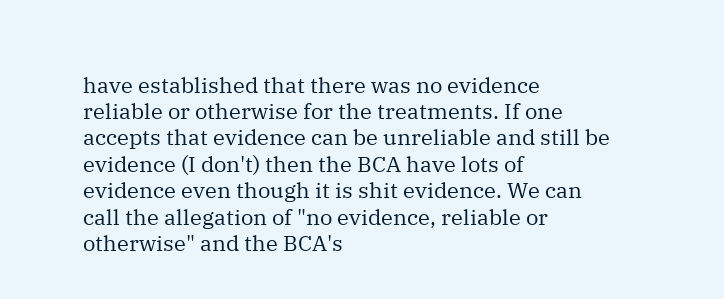have established that there was no evidence reliable or otherwise for the treatments. If one accepts that evidence can be unreliable and still be evidence (I don't) then the BCA have lots of evidence even though it is shit evidence. We can call the allegation of "no evidence, reliable or otherwise" and the BCA's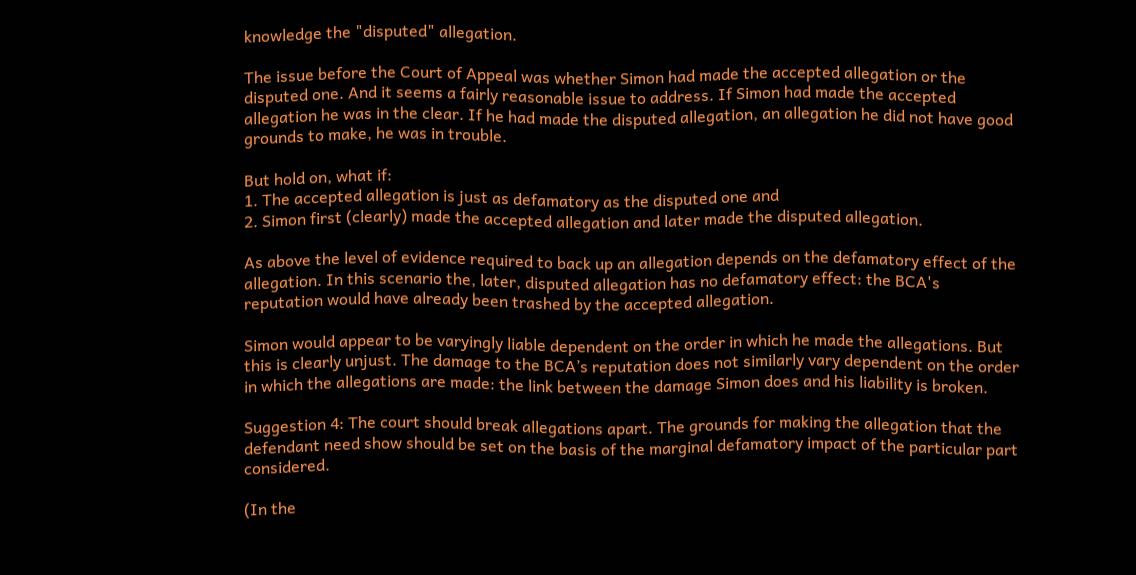knowledge the "disputed" allegation.

The issue before the Court of Appeal was whether Simon had made the accepted allegation or the disputed one. And it seems a fairly reasonable issue to address. If Simon had made the accepted allegation he was in the clear. If he had made the disputed allegation, an allegation he did not have good grounds to make, he was in trouble.

But hold on, what if:
1. The accepted allegation is just as defamatory as the disputed one and
2. Simon first (clearly) made the accepted allegation and later made the disputed allegation.

As above the level of evidence required to back up an allegation depends on the defamatory effect of the allegation. In this scenario the, later, disputed allegation has no defamatory effect: the BCA's reputation would have already been trashed by the accepted allegation.

Simon would appear to be varyingly liable dependent on the order in which he made the allegations. But this is clearly unjust. The damage to the BCA’s reputation does not similarly vary dependent on the order in which the allegations are made: the link between the damage Simon does and his liability is broken.

Suggestion 4: The court should break allegations apart. The grounds for making the allegation that the defendant need show should be set on the basis of the marginal defamatory impact of the particular part considered.

(In the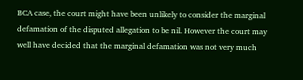BCA case, the court might have been unlikely to consider the marginal defamation of the disputed allegation to be nil. However the court may well have decided that the marginal defamation was not very much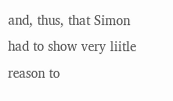and, thus, that Simon had to show very liitle reason to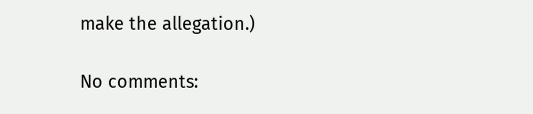make the allegation.)

No comments: